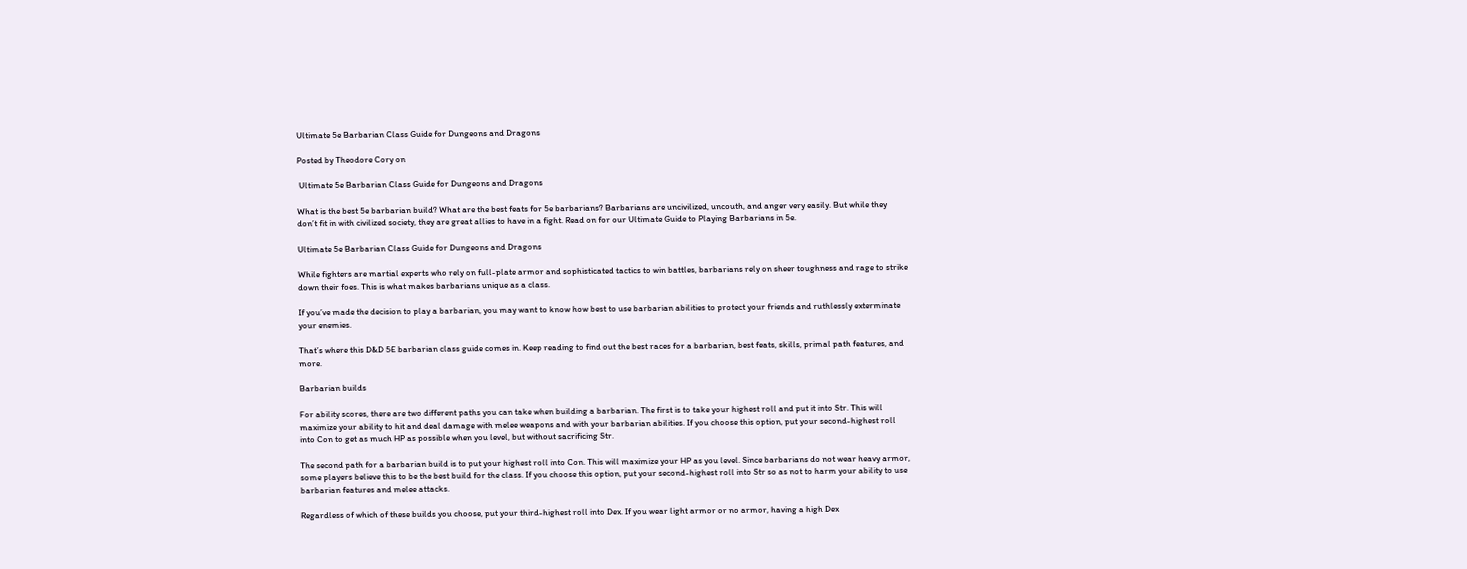Ultimate 5e Barbarian Class Guide for Dungeons and Dragons

Posted by Theodore Cory on

 Ultimate 5e Barbarian Class Guide for Dungeons and Dragons

What is the best 5e barbarian build? What are the best feats for 5e barbarians? Barbarians are uncivilized, uncouth, and anger very easily. But while they don’t fit in with civilized society, they are great allies to have in a fight. Read on for our Ultimate Guide to Playing Barbarians in 5e.

Ultimate 5e Barbarian Class Guide for Dungeons and Dragons

While fighters are martial experts who rely on full-plate armor and sophisticated tactics to win battles, barbarians rely on sheer toughness and rage to strike down their foes. This is what makes barbarians unique as a class.

If you’ve made the decision to play a barbarian, you may want to know how best to use barbarian abilities to protect your friends and ruthlessly exterminate your enemies.

That’s where this D&D 5E barbarian class guide comes in. Keep reading to find out the best races for a barbarian, best feats, skills, primal path features, and more.

Barbarian builds

For ability scores, there are two different paths you can take when building a barbarian. The first is to take your highest roll and put it into Str. This will maximize your ability to hit and deal damage with melee weapons and with your barbarian abilities. If you choose this option, put your second-highest roll into Con to get as much HP as possible when you level, but without sacrificing Str.

The second path for a barbarian build is to put your highest roll into Con. This will maximize your HP as you level. Since barbarians do not wear heavy armor, some players believe this to be the best build for the class. If you choose this option, put your second-highest roll into Str so as not to harm your ability to use barbarian features and melee attacks.

Regardless of which of these builds you choose, put your third-highest roll into Dex. If you wear light armor or no armor, having a high Dex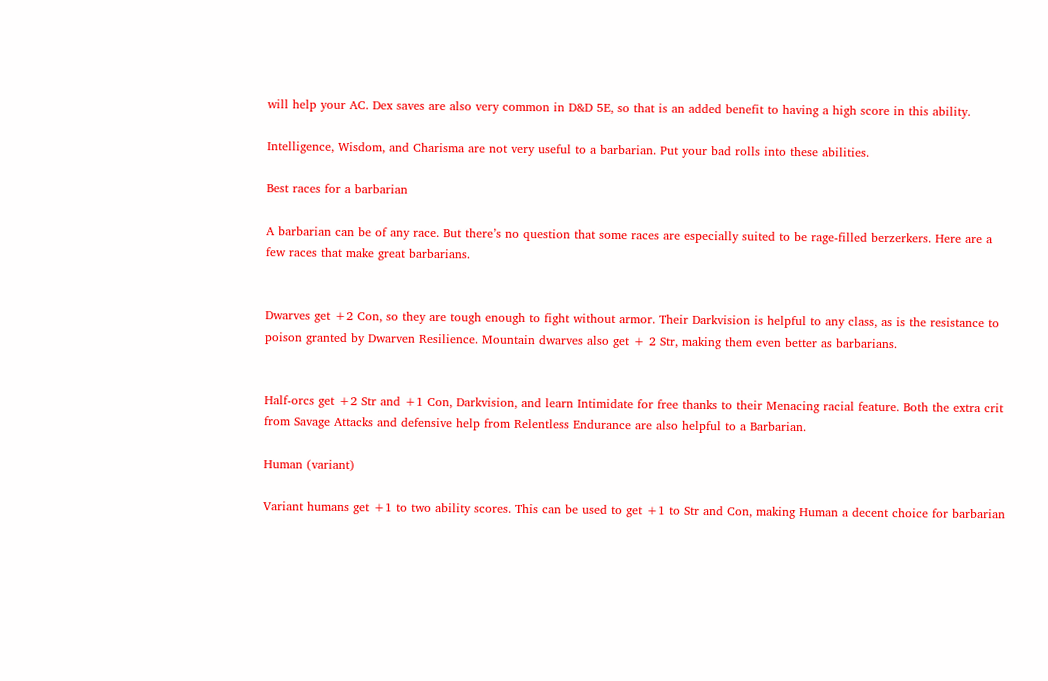will help your AC. Dex saves are also very common in D&D 5E, so that is an added benefit to having a high score in this ability.

Intelligence, Wisdom, and Charisma are not very useful to a barbarian. Put your bad rolls into these abilities.

Best races for a barbarian

A barbarian can be of any race. But there’s no question that some races are especially suited to be rage-filled berzerkers. Here are a few races that make great barbarians.


Dwarves get +2 Con, so they are tough enough to fight without armor. Their Darkvision is helpful to any class, as is the resistance to poison granted by Dwarven Resilience. Mountain dwarves also get + 2 Str, making them even better as barbarians.


Half-orcs get +2 Str and +1 Con, Darkvision, and learn Intimidate for free thanks to their Menacing racial feature. Both the extra crit from Savage Attacks and defensive help from Relentless Endurance are also helpful to a Barbarian.

Human (variant)

Variant humans get +1 to two ability scores. This can be used to get +1 to Str and Con, making Human a decent choice for barbarian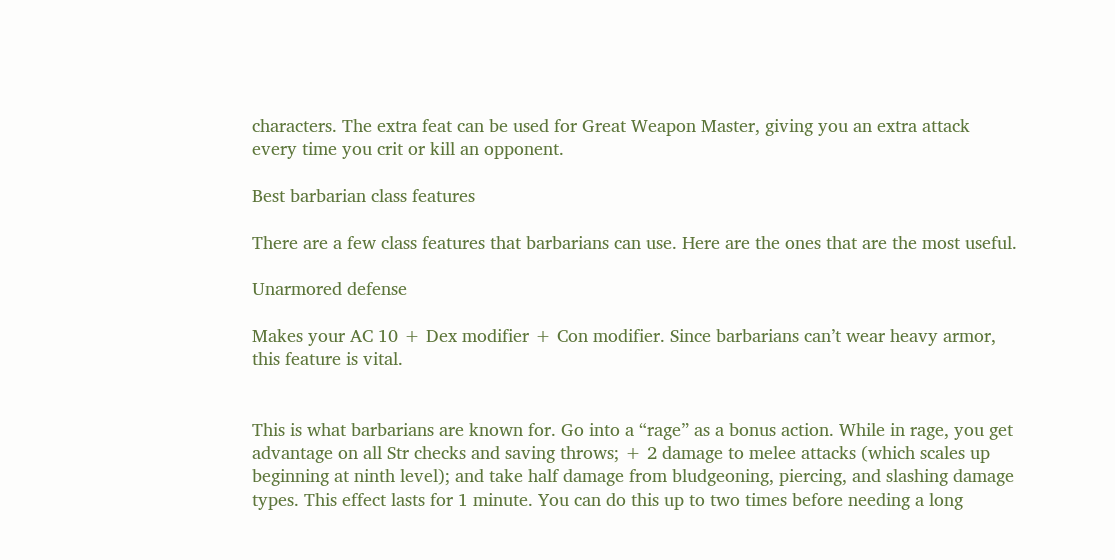characters. The extra feat can be used for Great Weapon Master, giving you an extra attack every time you crit or kill an opponent.

Best barbarian class features

There are a few class features that barbarians can use. Here are the ones that are the most useful.

Unarmored defense

Makes your AC 10 + Dex modifier + Con modifier. Since barbarians can’t wear heavy armor, this feature is vital.


This is what barbarians are known for. Go into a “rage” as a bonus action. While in rage, you get advantage on all Str checks and saving throws; + 2 damage to melee attacks (which scales up beginning at ninth level); and take half damage from bludgeoning, piercing, and slashing damage types. This effect lasts for 1 minute. You can do this up to two times before needing a long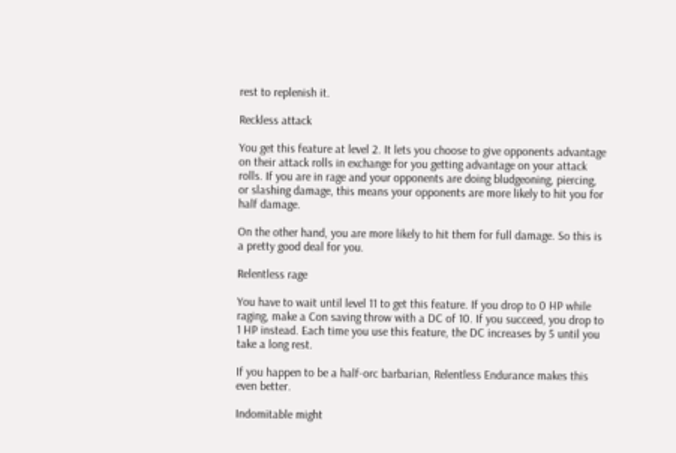rest to replenish it.

Reckless attack

You get this feature at level 2. It lets you choose to give opponents advantage on their attack rolls in exchange for you getting advantage on your attack rolls. If you are in rage and your opponents are doing bludgeoning, piercing, or slashing damage, this means your opponents are more likely to hit you for half damage.

On the other hand, you are more likely to hit them for full damage. So this is a pretty good deal for you.

Relentless rage

You have to wait until level 11 to get this feature. If you drop to 0 HP while raging, make a Con saving throw with a DC of 10. If you succeed, you drop to 1 HP instead. Each time you use this feature, the DC increases by 5 until you take a long rest.

If you happen to be a half-orc barbarian, Relentless Endurance makes this even better.

Indomitable might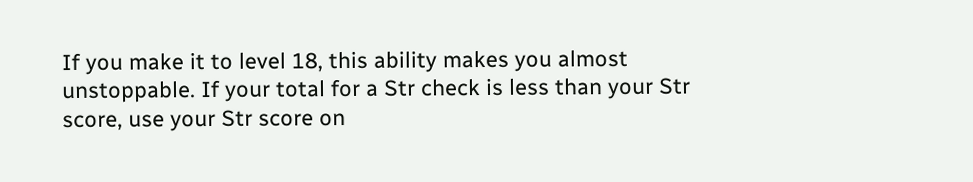If you make it to level 18, this ability makes you almost unstoppable. If your total for a Str check is less than your Str score, use your Str score on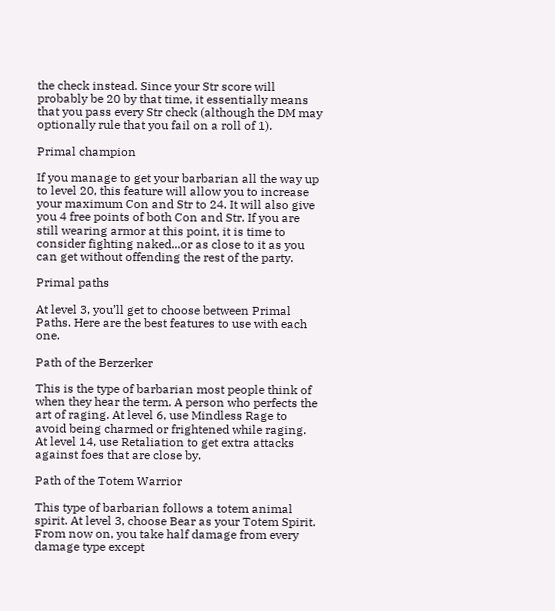the check instead. Since your Str score will probably be 20 by that time, it essentially means that you pass every Str check (although the DM may optionally rule that you fail on a roll of 1).

Primal champion

If you manage to get your barbarian all the way up to level 20, this feature will allow you to increase your maximum Con and Str to 24. It will also give you 4 free points of both Con and Str. If you are still wearing armor at this point, it is time to consider fighting naked...or as close to it as you can get without offending the rest of the party.

Primal paths

At level 3, you’ll get to choose between Primal Paths. Here are the best features to use with each one.

Path of the Berzerker

This is the type of barbarian most people think of when they hear the term. A person who perfects the art of raging. At level 6, use Mindless Rage to avoid being charmed or frightened while raging. At level 14, use Retaliation to get extra attacks against foes that are close by.

Path of the Totem Warrior

This type of barbarian follows a totem animal spirit. At level 3, choose Bear as your Totem Spirit. From now on, you take half damage from every damage type except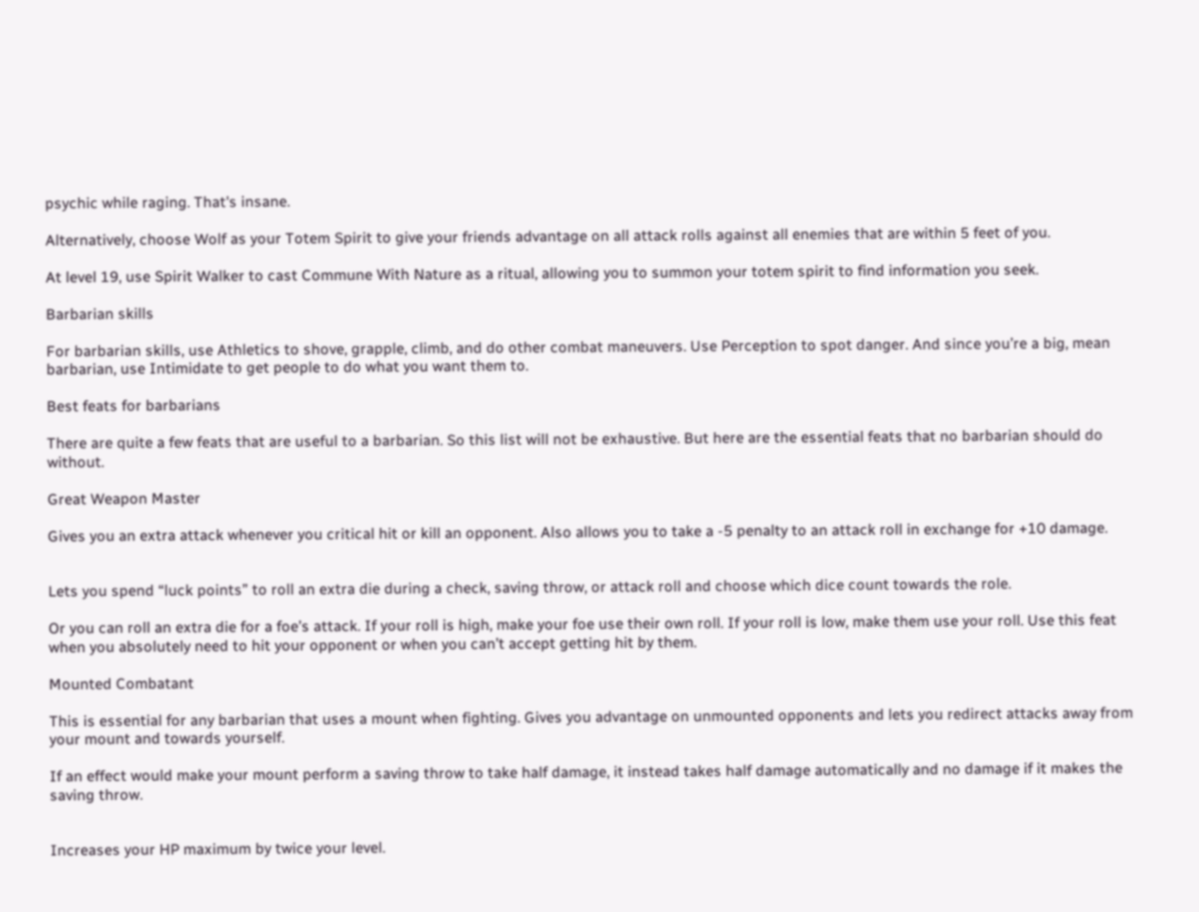psychic while raging. That's insane.

Alternatively, choose Wolf as your Totem Spirit to give your friends advantage on all attack rolls against all enemies that are within 5 feet of you.

At level 19, use Spirit Walker to cast Commune With Nature as a ritual, allowing you to summon your totem spirit to find information you seek.

Barbarian skills

For barbarian skills, use Athletics to shove, grapple, climb, and do other combat maneuvers. Use Perception to spot danger. And since you’re a big, mean barbarian, use Intimidate to get people to do what you want them to.

Best feats for barbarians

There are quite a few feats that are useful to a barbarian. So this list will not be exhaustive. But here are the essential feats that no barbarian should do without.

Great Weapon Master

Gives you an extra attack whenever you critical hit or kill an opponent. Also allows you to take a -5 penalty to an attack roll in exchange for +10 damage.


Lets you spend “luck points” to roll an extra die during a check, saving throw, or attack roll and choose which dice count towards the role.

Or you can roll an extra die for a foe’s attack. If your roll is high, make your foe use their own roll. If your roll is low, make them use your roll. Use this feat when you absolutely need to hit your opponent or when you can’t accept getting hit by them.

Mounted Combatant

This is essential for any barbarian that uses a mount when fighting. Gives you advantage on unmounted opponents and lets you redirect attacks away from your mount and towards yourself.

If an effect would make your mount perform a saving throw to take half damage, it instead takes half damage automatically and no damage if it makes the saving throw.


Increases your HP maximum by twice your level.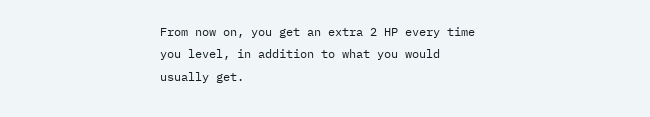From now on, you get an extra 2 HP every time you level, in addition to what you would usually get.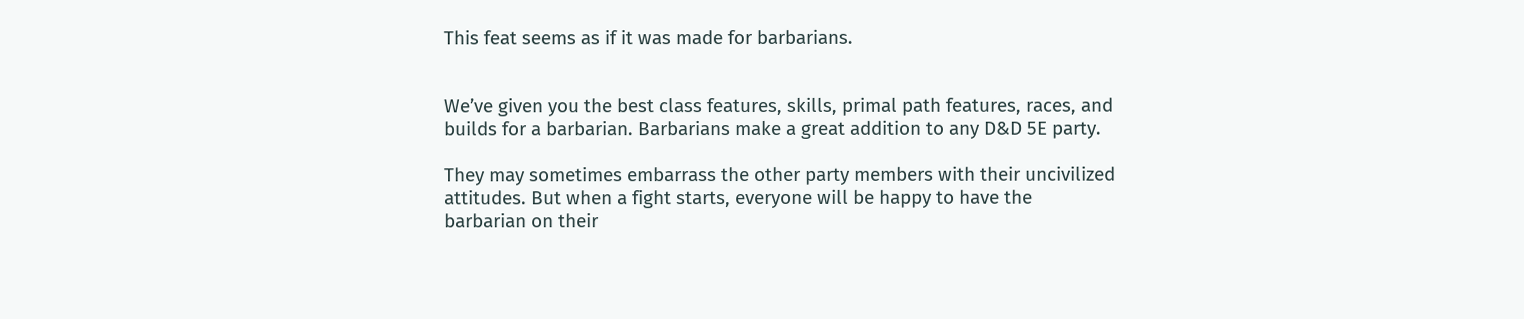This feat seems as if it was made for barbarians.


We’ve given you the best class features, skills, primal path features, races, and builds for a barbarian. Barbarians make a great addition to any D&D 5E party.

They may sometimes embarrass the other party members with their uncivilized attitudes. But when a fight starts, everyone will be happy to have the barbarian on their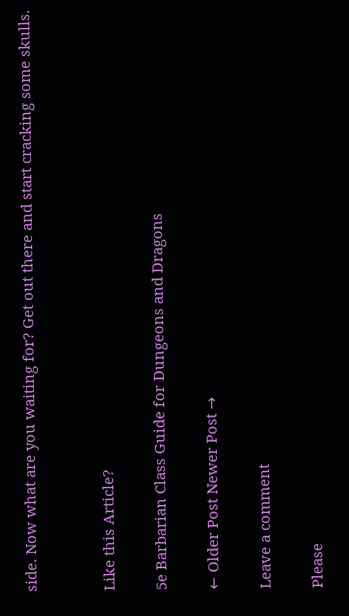side. Now what are you waiting for? Get out there and start cracking some skulls.


Like this Article?

5e Barbarian Class Guide for Dungeons and Dragons

← Older Post Newer Post →

Leave a comment

Please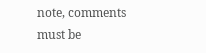note, comments must be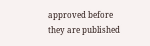approved before they are published